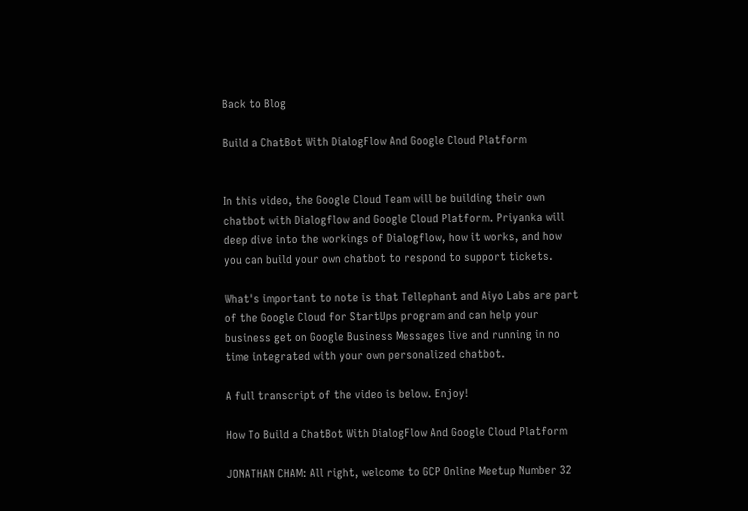Back to Blog

Build a ChatBot With DialogFlow And Google Cloud Platform


In this video, the Google Cloud Team will be building their own chatbot with Dialogflow and Google Cloud Platform. Priyanka will deep dive into the workings of Dialogflow, how it works, and how you can build your own chatbot to respond to support tickets.

What's important to note is that Tellephant and Aiyo Labs are part of the Google Cloud for StartUps program and can help your business get on Google Business Messages live and running in no time integrated with your own personalized chatbot.

A full transcript of the video is below. Enjoy!

How To Build a ChatBot With DialogFlow And Google Cloud Platform

JONATHAN CHAM: All right, welcome to GCP Online Meetup Number 32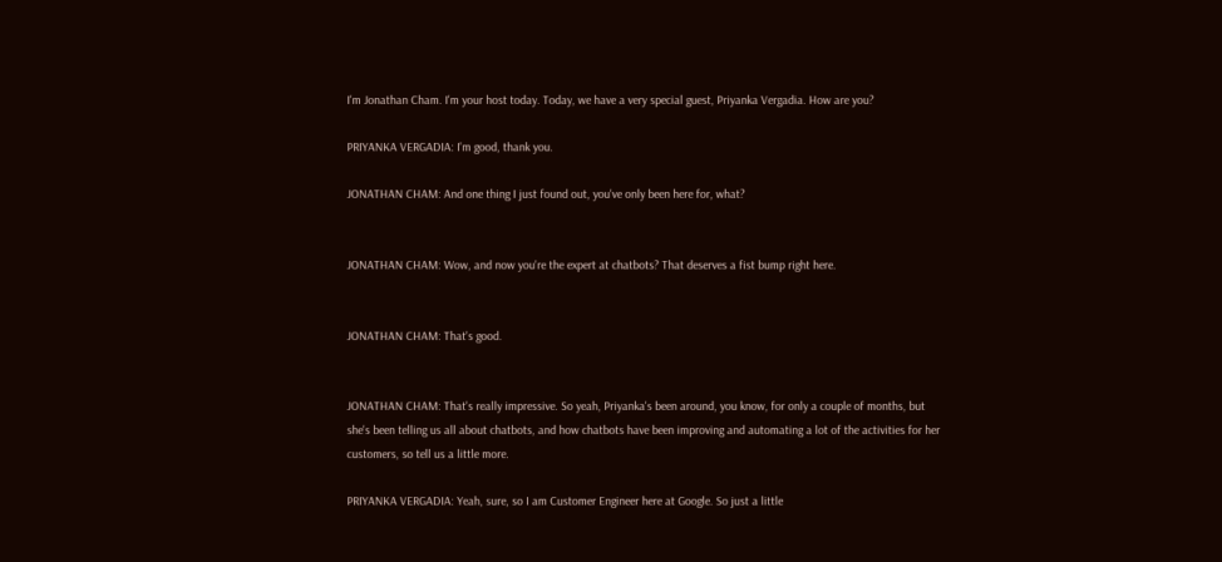I'm Jonathan Cham. I'm your host today. Today, we have a very special guest, Priyanka Vergadia. How are you?

PRIYANKA VERGADIA: I'm good, thank you.

JONATHAN CHAM: And one thing I just found out, you've only been here for, what?


JONATHAN CHAM: Wow, and now you're the expert at chatbots? That deserves a fist bump right here.


JONATHAN CHAM: That's good.


JONATHAN CHAM: That's really impressive. So yeah, Priyanka's been around, you know, for only a couple of months, but she's been telling us all about chatbots, and how chatbots have been improving and automating a lot of the activities for her customers, so tell us a little more.

PRIYANKA VERGADIA: Yeah, sure, so I am Customer Engineer here at Google. So just a little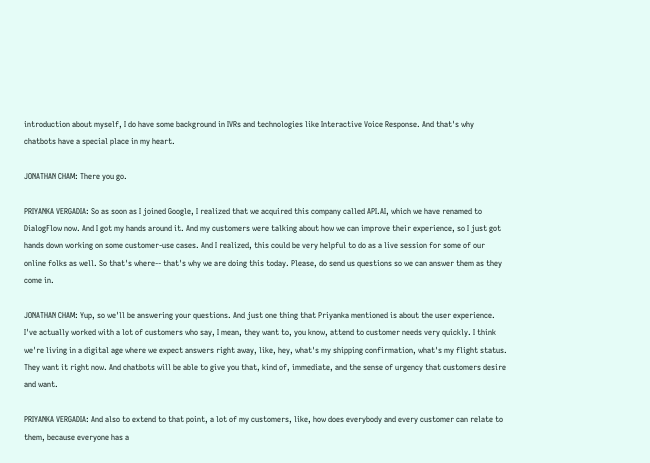introduction about myself, I do have some background in IVRs and technologies like Interactive Voice Response. And that's why chatbots have a special place in my heart.

JONATHAN CHAM: There you go.

PRIYANKA VERGADIA: So as soon as I joined Google, I realized that we acquired this company called API.AI, which we have renamed to DialogFlow now. And I got my hands around it. And my customers were talking about how we can improve their experience, so I just got hands down working on some customer-use cases. And I realized, this could be very helpful to do as a live session for some of our online folks as well. So that's where-- that's why we are doing this today. Please, do send us questions so we can answer them as they come in.

JONATHAN CHAM: Yup, so we'll be answering your questions. And just one thing that Priyanka mentioned is about the user experience. I've actually worked with a lot of customers who say, I mean, they want to, you know, attend to customer needs very quickly. I think we're living in a digital age where we expect answers right away, like, hey, what's my shipping confirmation, what's my flight status. They want it right now. And chatbots will be able to give you that, kind of, immediate, and the sense of urgency that customers desire and want.

PRIYANKA VERGADIA: And also to extend to that point, a lot of my customers, like, how does everybody and every customer can relate to them, because everyone has a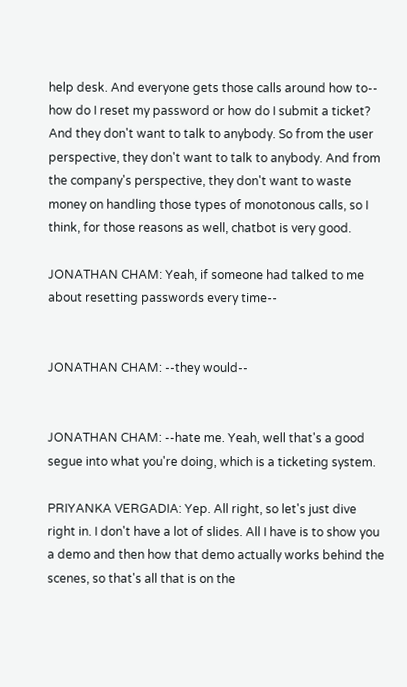help desk. And everyone gets those calls around how to-- how do I reset my password or how do I submit a ticket? And they don't want to talk to anybody. So from the user perspective, they don't want to talk to anybody. And from the company's perspective, they don't want to waste money on handling those types of monotonous calls, so I think, for those reasons as well, chatbot is very good.

JONATHAN CHAM: Yeah, if someone had talked to me about resetting passwords every time--


JONATHAN CHAM: --they would--


JONATHAN CHAM: --hate me. Yeah, well that's a good segue into what you're doing, which is a ticketing system.

PRIYANKA VERGADIA: Yep. All right, so let's just dive right in. I don't have a lot of slides. All I have is to show you a demo and then how that demo actually works behind the scenes, so that's all that is on the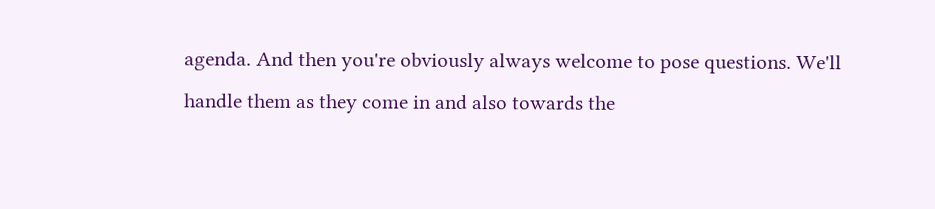agenda. And then you're obviously always welcome to pose questions. We'll handle them as they come in and also towards the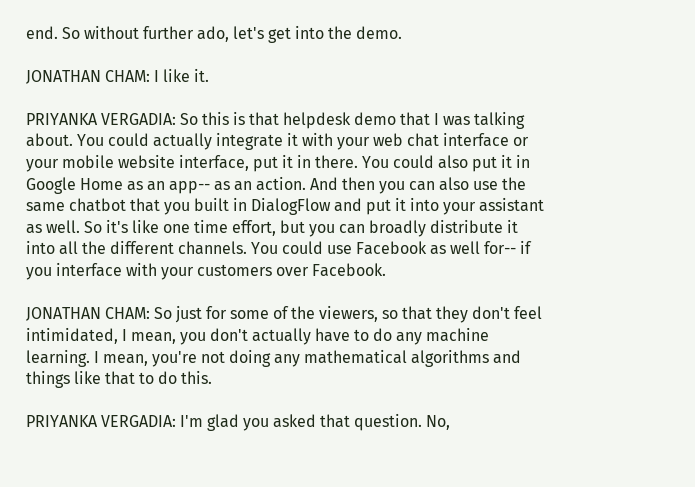end. So without further ado, let's get into the demo.

JONATHAN CHAM: I like it.

PRIYANKA VERGADIA: So this is that helpdesk demo that I was talking about. You could actually integrate it with your web chat interface or your mobile website interface, put it in there. You could also put it in Google Home as an app-- as an action. And then you can also use the same chatbot that you built in DialogFlow and put it into your assistant as well. So it's like one time effort, but you can broadly distribute it into all the different channels. You could use Facebook as well for-- if you interface with your customers over Facebook.

JONATHAN CHAM: So just for some of the viewers, so that they don't feel intimidated, I mean, you don't actually have to do any machine learning. I mean, you're not doing any mathematical algorithms and things like that to do this.

PRIYANKA VERGADIA: I'm glad you asked that question. No,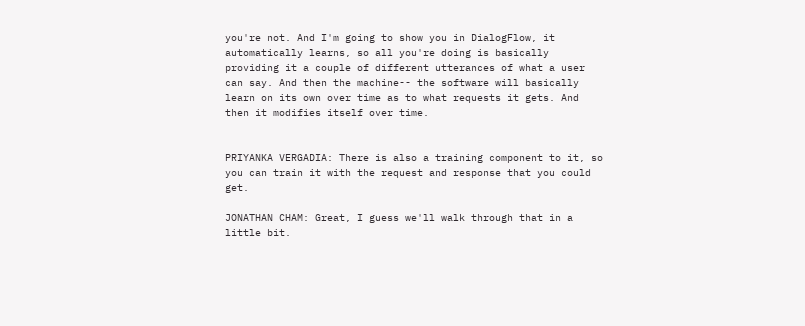you're not. And I'm going to show you in DialogFlow, it automatically learns, so all you're doing is basically providing it a couple of different utterances of what a user can say. And then the machine-- the software will basically learn on its own over time as to what requests it gets. And then it modifies itself over time.


PRIYANKA VERGADIA: There is also a training component to it, so you can train it with the request and response that you could get.

JONATHAN CHAM: Great, I guess we'll walk through that in a little bit.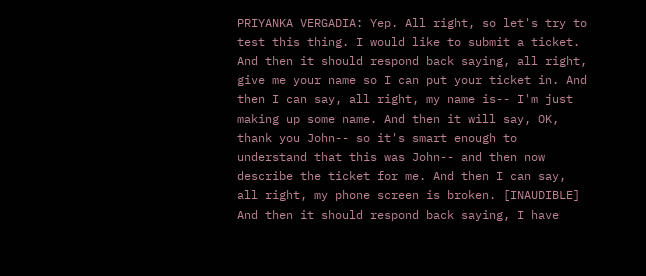PRIYANKA VERGADIA: Yep. All right, so let's try to test this thing. I would like to submit a ticket. And then it should respond back saying, all right, give me your name so I can put your ticket in. And then I can say, all right, my name is-- I'm just making up some name. And then it will say, OK, thank you John-- so it's smart enough to understand that this was John-- and then now describe the ticket for me. And then I can say, all right, my phone screen is broken. [INAUDIBLE] And then it should respond back saying, I have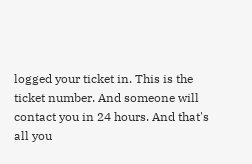logged your ticket in. This is the ticket number. And someone will contact you in 24 hours. And that's all you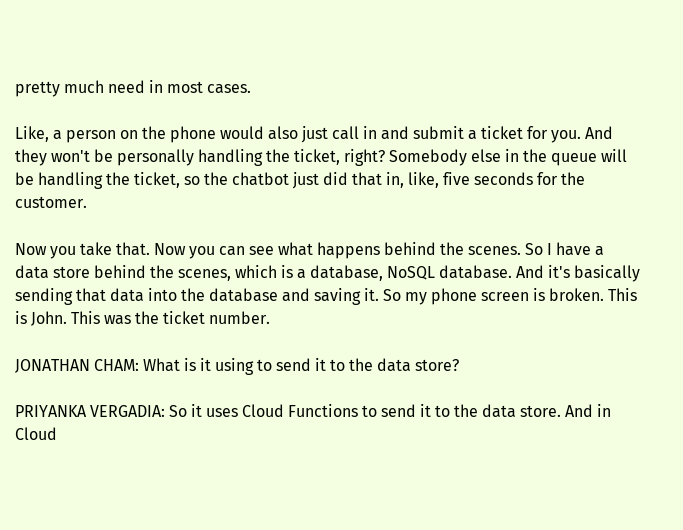pretty much need in most cases.

Like, a person on the phone would also just call in and submit a ticket for you. And they won't be personally handling the ticket, right? Somebody else in the queue will be handling the ticket, so the chatbot just did that in, like, five seconds for the customer.

Now you take that. Now you can see what happens behind the scenes. So I have a data store behind the scenes, which is a database, NoSQL database. And it's basically sending that data into the database and saving it. So my phone screen is broken. This is John. This was the ticket number.

JONATHAN CHAM: What is it using to send it to the data store?

PRIYANKA VERGADIA: So it uses Cloud Functions to send it to the data store. And in Cloud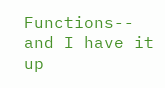Functions-- and I have it up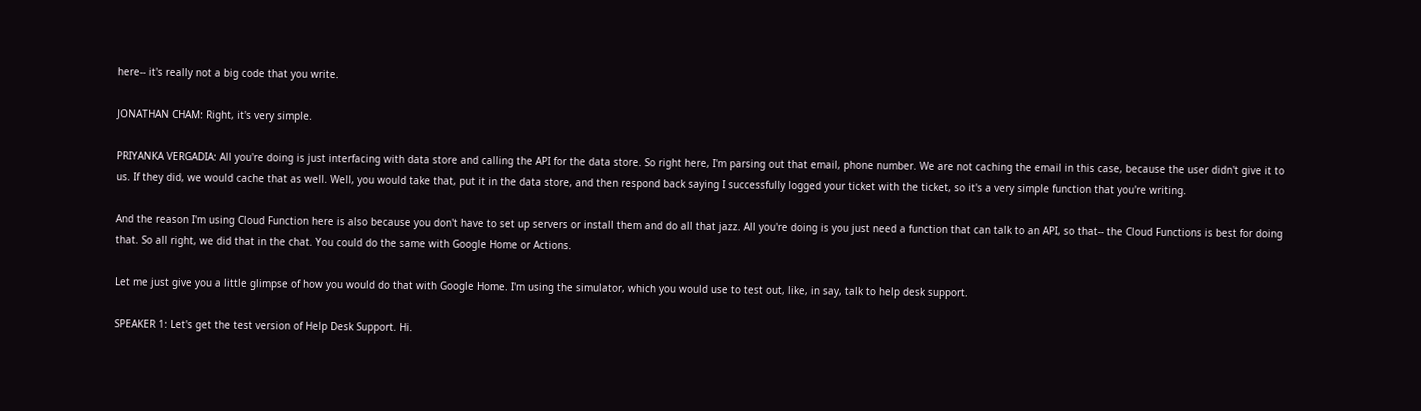here-- it's really not a big code that you write.

JONATHAN CHAM: Right, it's very simple.

PRIYANKA VERGADIA: All you're doing is just interfacing with data store and calling the API for the data store. So right here, I'm parsing out that email, phone number. We are not caching the email in this case, because the user didn't give it to us. If they did, we would cache that as well. Well, you would take that, put it in the data store, and then respond back saying I successfully logged your ticket with the ticket, so it's a very simple function that you're writing.

And the reason I'm using Cloud Function here is also because you don't have to set up servers or install them and do all that jazz. All you're doing is you just need a function that can talk to an API, so that-- the Cloud Functions is best for doing that. So all right, we did that in the chat. You could do the same with Google Home or Actions.

Let me just give you a little glimpse of how you would do that with Google Home. I'm using the simulator, which you would use to test out, like, in say, talk to help desk support.

SPEAKER 1: Let's get the test version of Help Desk Support. Hi.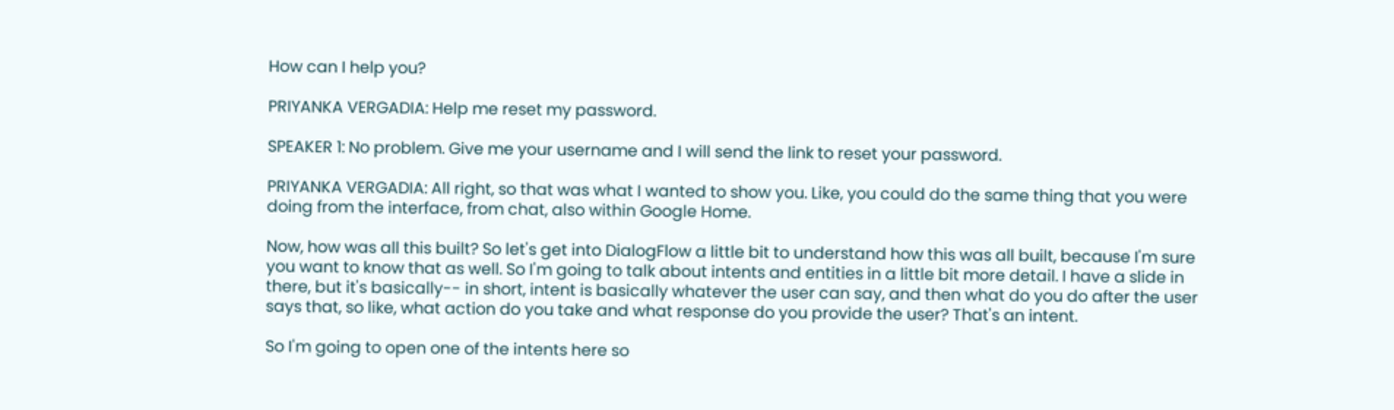How can I help you?

PRIYANKA VERGADIA: Help me reset my password.

SPEAKER 1: No problem. Give me your username and I will send the link to reset your password.

PRIYANKA VERGADIA: All right, so that was what I wanted to show you. Like, you could do the same thing that you were doing from the interface, from chat, also within Google Home.

Now, how was all this built? So let's get into DialogFlow a little bit to understand how this was all built, because I'm sure you want to know that as well. So I'm going to talk about intents and entities in a little bit more detail. I have a slide in there, but it's basically-- in short, intent is basically whatever the user can say, and then what do you do after the user says that, so like, what action do you take and what response do you provide the user? That's an intent.

So I'm going to open one of the intents here so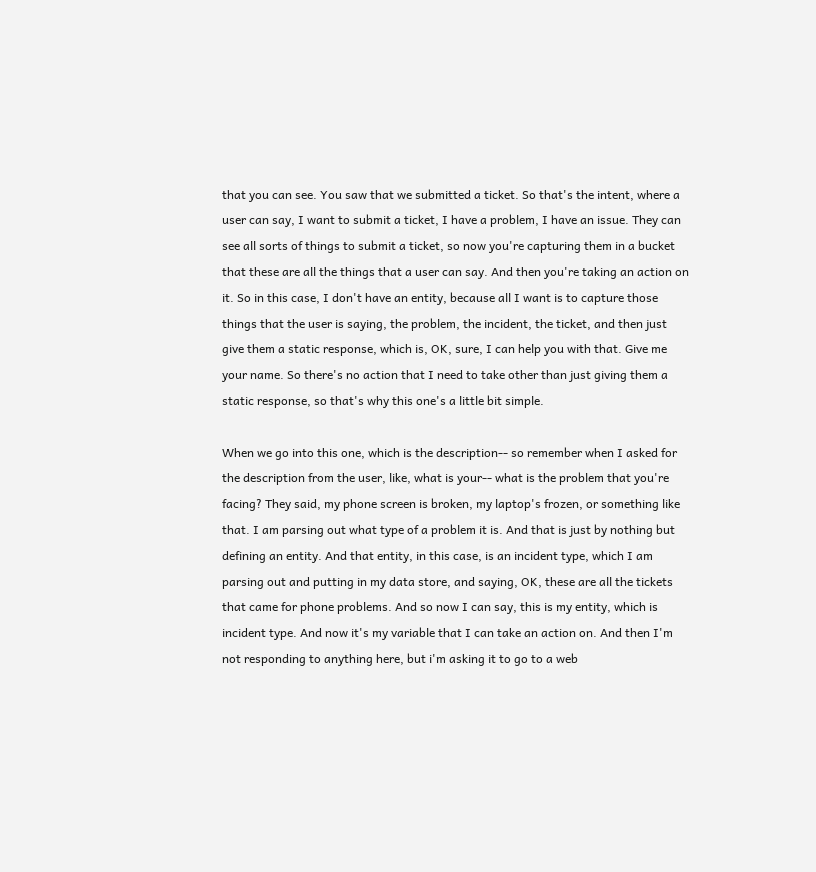that you can see. You saw that we submitted a ticket. So that's the intent, where a user can say, I want to submit a ticket, I have a problem, I have an issue. They can see all sorts of things to submit a ticket, so now you're capturing them in a bucket that these are all the things that a user can say. And then you're taking an action on it. So in this case, I don't have an entity, because all I want is to capture those things that the user is saying, the problem, the incident, the ticket, and then just give them a static response, which is, OK, sure, I can help you with that. Give me your name. So there's no action that I need to take other than just giving them a static response, so that's why this one's a little bit simple.

When we go into this one, which is the description-- so remember when I asked for the description from the user, like, what is your-- what is the problem that you're facing? They said, my phone screen is broken, my laptop's frozen, or something like that. I am parsing out what type of a problem it is. And that is just by nothing but defining an entity. And that entity, in this case, is an incident type, which I am parsing out and putting in my data store, and saying, OK, these are all the tickets that came for phone problems. And so now I can say, this is my entity, which is incident type. And now it's my variable that I can take an action on. And then I'm not responding to anything here, but i'm asking it to go to a web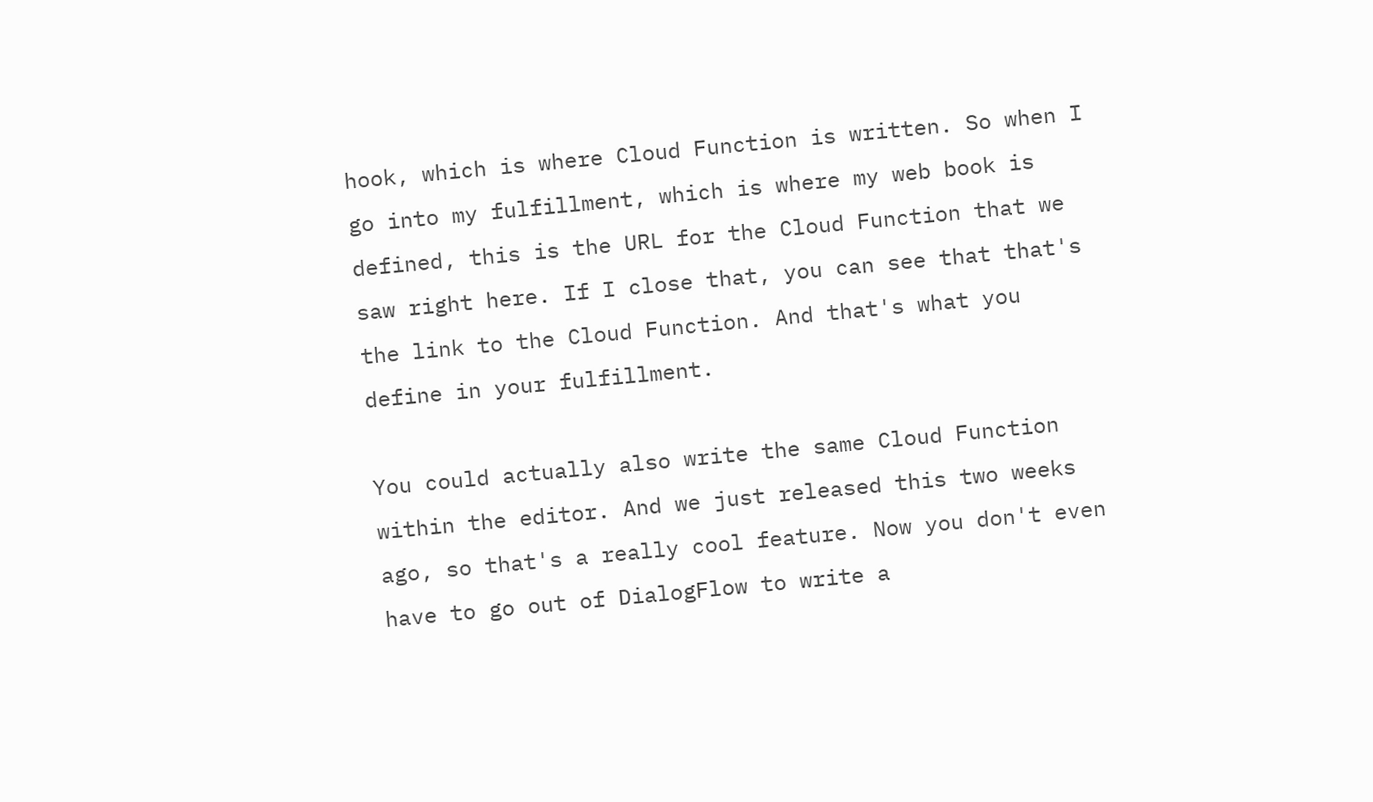hook, which is where Cloud Function is written. So when I go into my fulfillment, which is where my web book is defined, this is the URL for the Cloud Function that we saw right here. If I close that, you can see that that's the link to the Cloud Function. And that's what you define in your fulfillment.

You could actually also write the same Cloud Function within the editor. And we just released this two weeks ago, so that's a really cool feature. Now you don't even have to go out of DialogFlow to write a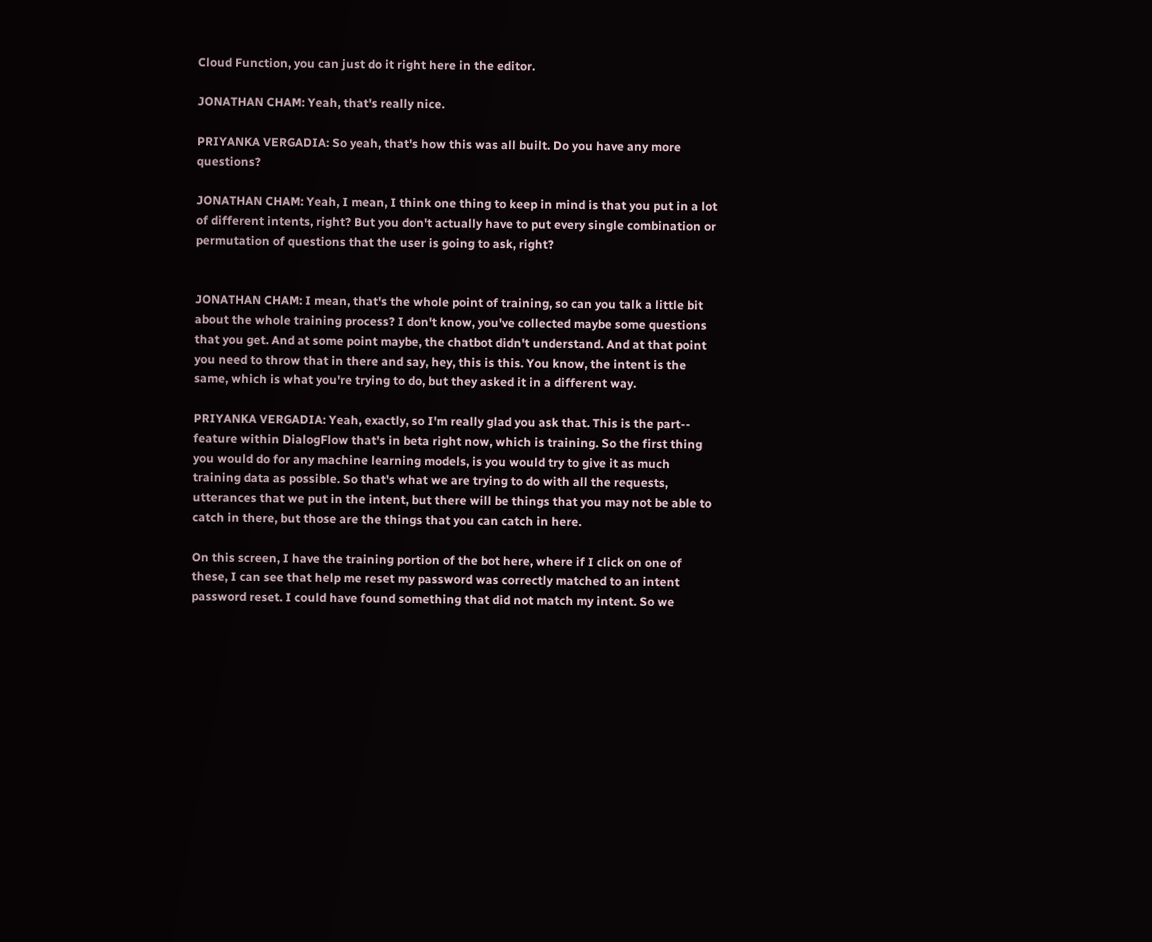Cloud Function, you can just do it right here in the editor.

JONATHAN CHAM: Yeah, that's really nice.

PRIYANKA VERGADIA: So yeah, that's how this was all built. Do you have any more questions?

JONATHAN CHAM: Yeah, I mean, I think one thing to keep in mind is that you put in a lot of different intents, right? But you don't actually have to put every single combination or permutation of questions that the user is going to ask, right?


JONATHAN CHAM: I mean, that's the whole point of training, so can you talk a little bit about the whole training process? I don't know, you've collected maybe some questions that you get. And at some point maybe, the chatbot didn't understand. And at that point you need to throw that in there and say, hey, this is this. You know, the intent is the same, which is what you're trying to do, but they asked it in a different way.

PRIYANKA VERGADIA: Yeah, exactly, so I'm really glad you ask that. This is the part-- feature within DialogFlow that's in beta right now, which is training. So the first thing you would do for any machine learning models, is you would try to give it as much training data as possible. So that's what we are trying to do with all the requests, utterances that we put in the intent, but there will be things that you may not be able to catch in there, but those are the things that you can catch in here.

On this screen, I have the training portion of the bot here, where if I click on one of these, I can see that help me reset my password was correctly matched to an intent password reset. I could have found something that did not match my intent. So we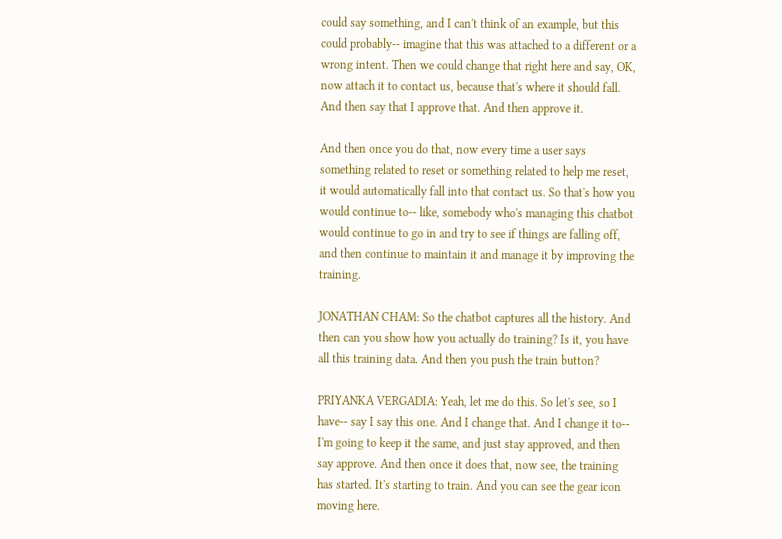could say something, and I can't think of an example, but this could probably-- imagine that this was attached to a different or a wrong intent. Then we could change that right here and say, OK, now attach it to contact us, because that's where it should fall. And then say that I approve that. And then approve it.

And then once you do that, now every time a user says something related to reset or something related to help me reset, it would automatically fall into that contact us. So that's how you would continue to-- like, somebody who's managing this chatbot would continue to go in and try to see if things are falling off, and then continue to maintain it and manage it by improving the training.

JONATHAN CHAM: So the chatbot captures all the history. And then can you show how you actually do training? Is it, you have all this training data. And then you push the train button?

PRIYANKA VERGADIA: Yeah, let me do this. So let's see, so I have-- say I say this one. And I change that. And I change it to-- I'm going to keep it the same, and just stay approved, and then say approve. And then once it does that, now see, the training has started. It's starting to train. And you can see the gear icon moving here.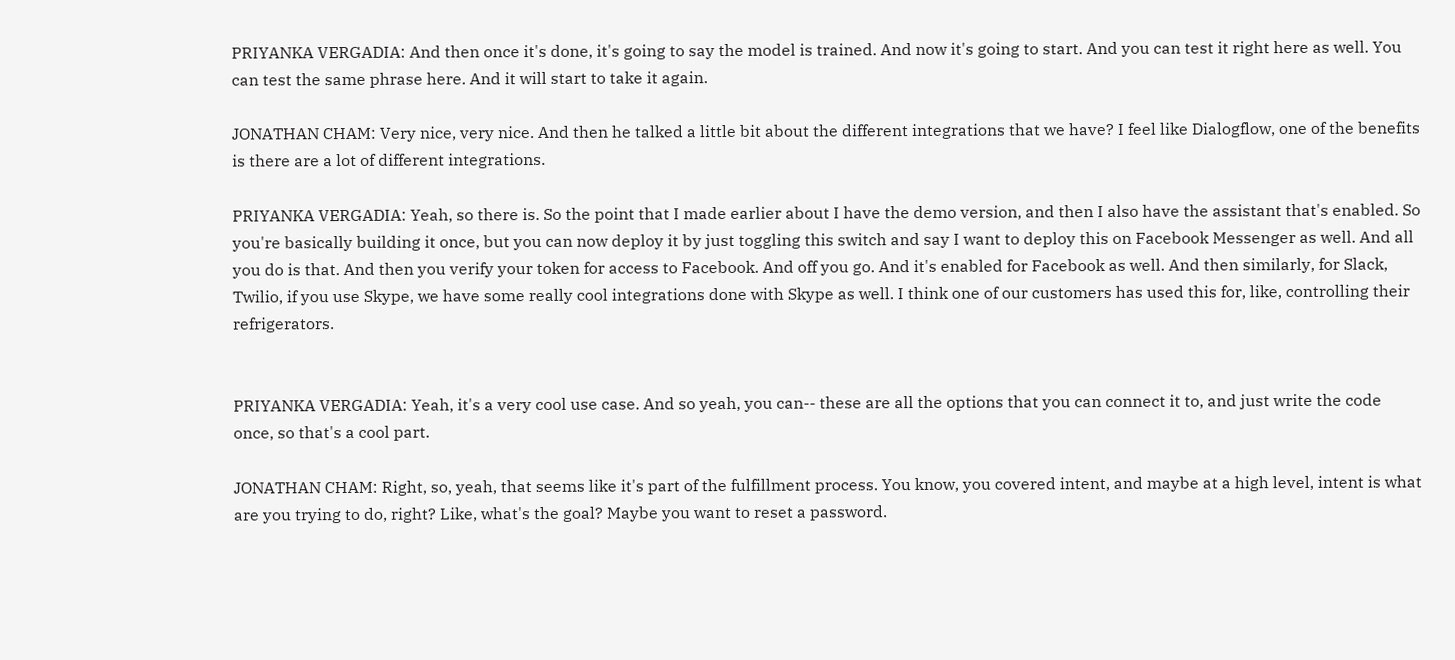PRIYANKA VERGADIA: And then once it's done, it's going to say the model is trained. And now it's going to start. And you can test it right here as well. You can test the same phrase here. And it will start to take it again.

JONATHAN CHAM: Very nice, very nice. And then he talked a little bit about the different integrations that we have? I feel like Dialogflow, one of the benefits is there are a lot of different integrations.

PRIYANKA VERGADIA: Yeah, so there is. So the point that I made earlier about I have the demo version, and then I also have the assistant that's enabled. So you're basically building it once, but you can now deploy it by just toggling this switch and say I want to deploy this on Facebook Messenger as well. And all you do is that. And then you verify your token for access to Facebook. And off you go. And it's enabled for Facebook as well. And then similarly, for Slack, Twilio, if you use Skype, we have some really cool integrations done with Skype as well. I think one of our customers has used this for, like, controlling their refrigerators.


PRIYANKA VERGADIA: Yeah, it's a very cool use case. And so yeah, you can-- these are all the options that you can connect it to, and just write the code once, so that's a cool part.

JONATHAN CHAM: Right, so, yeah, that seems like it's part of the fulfillment process. You know, you covered intent, and maybe at a high level, intent is what are you trying to do, right? Like, what's the goal? Maybe you want to reset a password.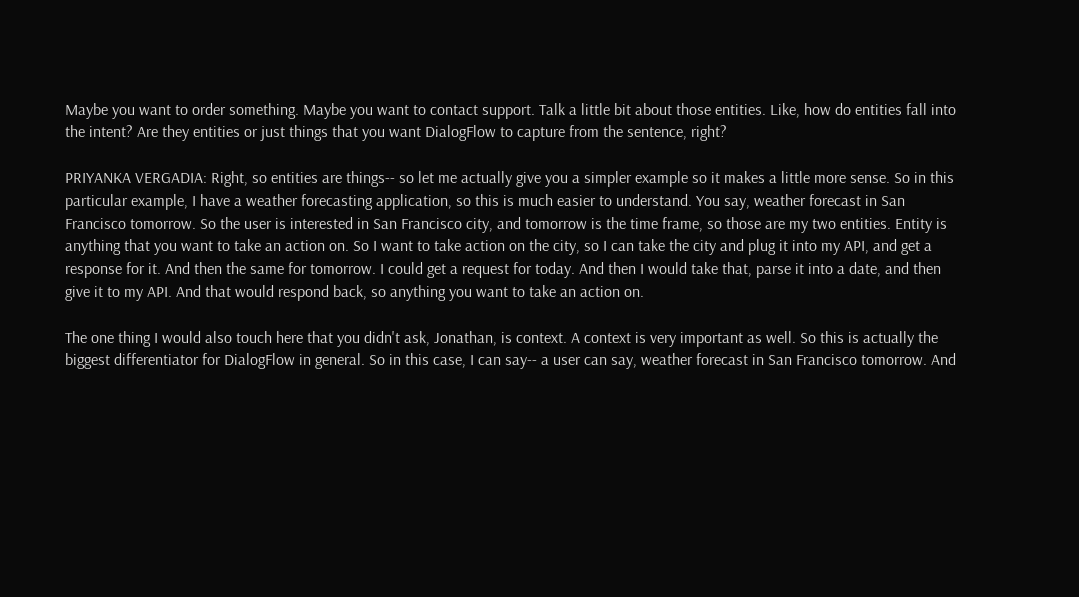Maybe you want to order something. Maybe you want to contact support. Talk a little bit about those entities. Like, how do entities fall into the intent? Are they entities or just things that you want DialogFlow to capture from the sentence, right?

PRIYANKA VERGADIA: Right, so entities are things-- so let me actually give you a simpler example so it makes a little more sense. So in this particular example, I have a weather forecasting application, so this is much easier to understand. You say, weather forecast in San Francisco tomorrow. So the user is interested in San Francisco city, and tomorrow is the time frame, so those are my two entities. Entity is anything that you want to take an action on. So I want to take action on the city, so I can take the city and plug it into my API, and get a response for it. And then the same for tomorrow. I could get a request for today. And then I would take that, parse it into a date, and then give it to my API. And that would respond back, so anything you want to take an action on.

The one thing I would also touch here that you didn't ask, Jonathan, is context. A context is very important as well. So this is actually the biggest differentiator for DialogFlow in general. So in this case, I can say-- a user can say, weather forecast in San Francisco tomorrow. And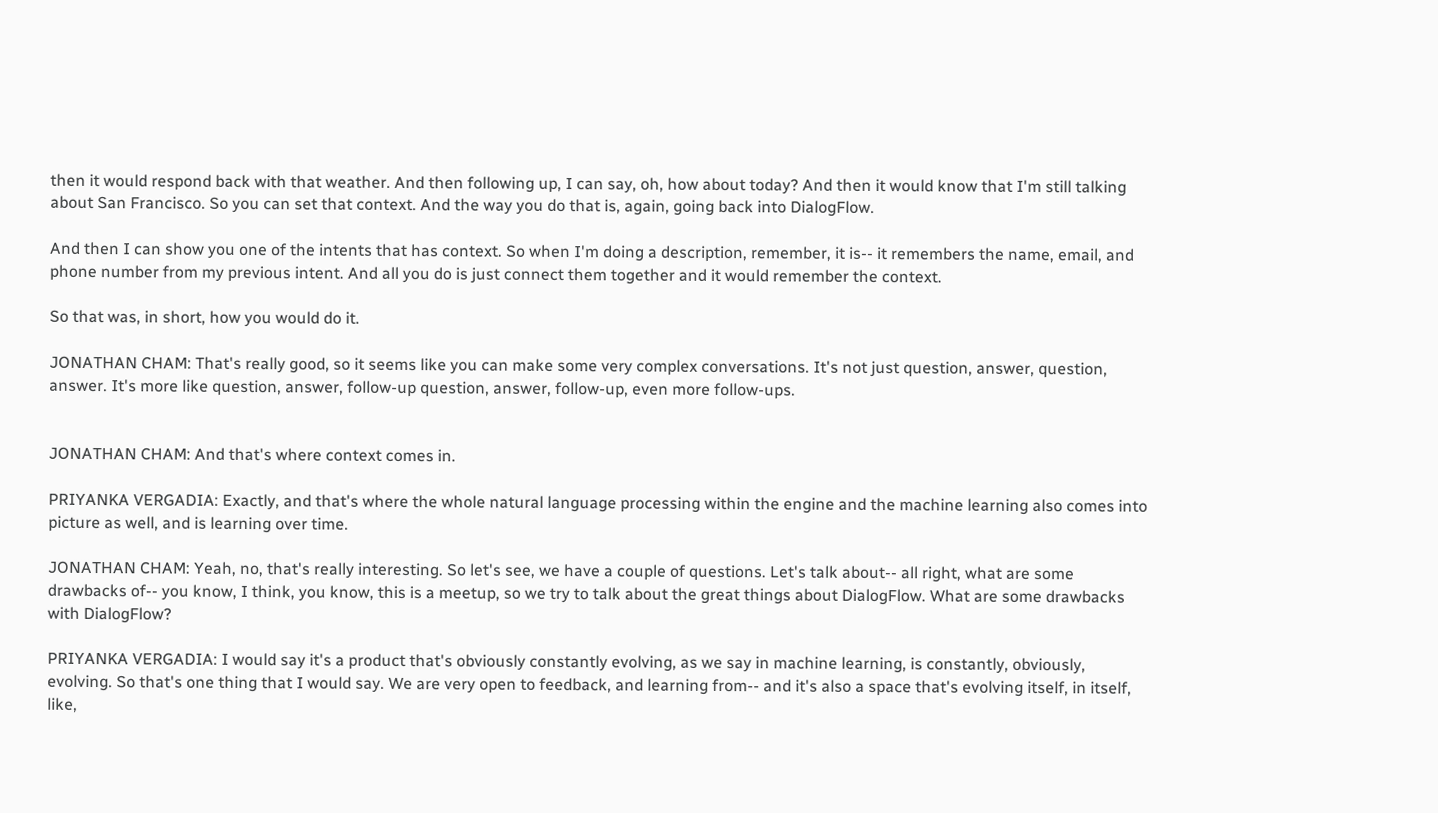then it would respond back with that weather. And then following up, I can say, oh, how about today? And then it would know that I'm still talking about San Francisco. So you can set that context. And the way you do that is, again, going back into DialogFlow.

And then I can show you one of the intents that has context. So when I'm doing a description, remember, it is-- it remembers the name, email, and phone number from my previous intent. And all you do is just connect them together and it would remember the context.

So that was, in short, how you would do it.

JONATHAN CHAM: That's really good, so it seems like you can make some very complex conversations. It's not just question, answer, question, answer. It's more like question, answer, follow-up question, answer, follow-up, even more follow-ups.


JONATHAN CHAM: And that's where context comes in.

PRIYANKA VERGADIA: Exactly, and that's where the whole natural language processing within the engine and the machine learning also comes into picture as well, and is learning over time.

JONATHAN CHAM: Yeah, no, that's really interesting. So let's see, we have a couple of questions. Let's talk about-- all right, what are some drawbacks of-- you know, I think, you know, this is a meetup, so we try to talk about the great things about DialogFlow. What are some drawbacks with DialogFlow?

PRIYANKA VERGADIA: I would say it's a product that's obviously constantly evolving, as we say in machine learning, is constantly, obviously, evolving. So that's one thing that I would say. We are very open to feedback, and learning from-- and it's also a space that's evolving itself, in itself, like,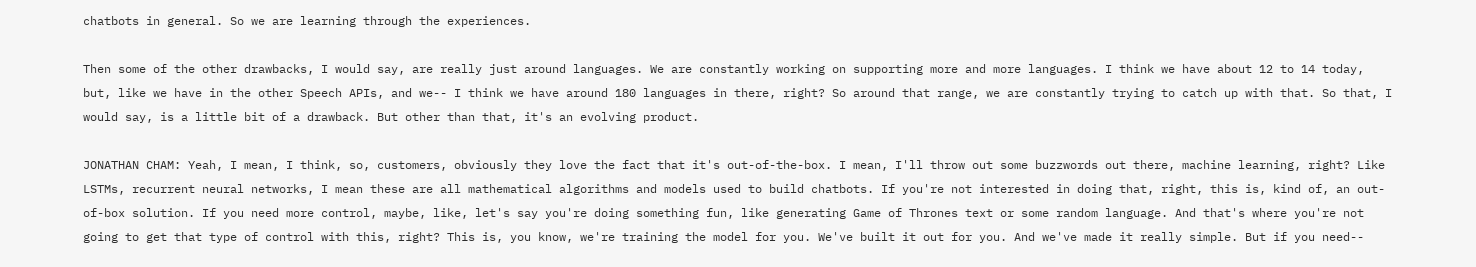chatbots in general. So we are learning through the experiences.

Then some of the other drawbacks, I would say, are really just around languages. We are constantly working on supporting more and more languages. I think we have about 12 to 14 today, but, like we have in the other Speech APIs, and we-- I think we have around 180 languages in there, right? So around that range, we are constantly trying to catch up with that. So that, I would say, is a little bit of a drawback. But other than that, it's an evolving product.

JONATHAN CHAM: Yeah, I mean, I think, so, customers, obviously they love the fact that it's out-of-the-box. I mean, I'll throw out some buzzwords out there, machine learning, right? Like LSTMs, recurrent neural networks, I mean these are all mathematical algorithms and models used to build chatbots. If you're not interested in doing that, right, this is, kind of, an out-of-box solution. If you need more control, maybe, like, let's say you're doing something fun, like generating Game of Thrones text or some random language. And that's where you're not going to get that type of control with this, right? This is, you know, we're training the model for you. We've built it out for you. And we've made it really simple. But if you need--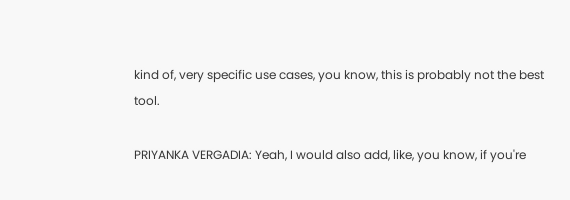kind of, very specific use cases, you know, this is probably not the best tool.

PRIYANKA VERGADIA: Yeah, I would also add, like, you know, if you're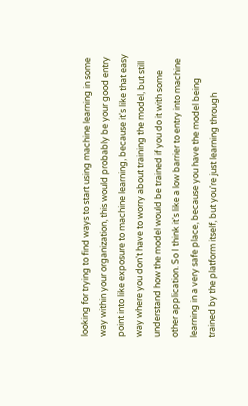looking for trying to find ways to start using machine learning in some way within your organization, this would probably be your good entry point into like exposure to machine learning, because it's like that easy way where you don't have to worry about training the model, but still understand how the model would be trained if you do it with some other application. So I think it's like a low barrier to entry into machine learning in a very safe place, because you have the model being trained by the platform itself, but you're just learning through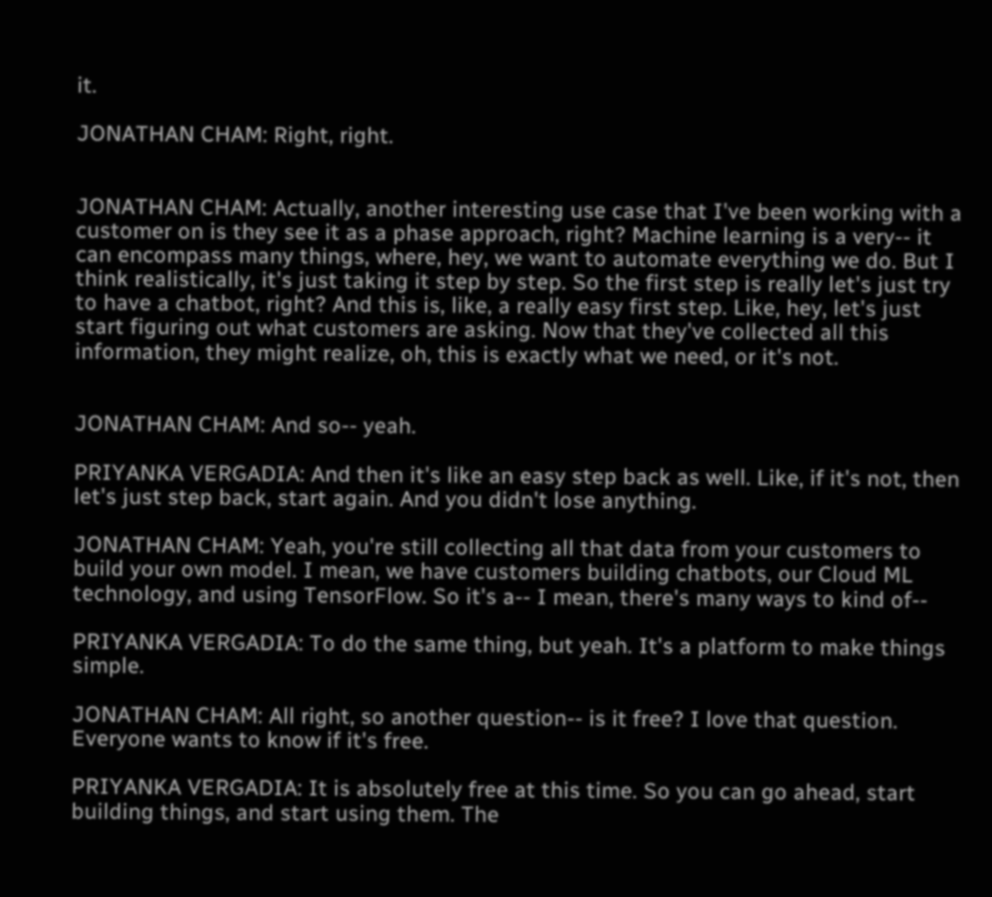it.

JONATHAN CHAM: Right, right.


JONATHAN CHAM: Actually, another interesting use case that I've been working with a customer on is they see it as a phase approach, right? Machine learning is a very-- it can encompass many things, where, hey, we want to automate everything we do. But I think realistically, it's just taking it step by step. So the first step is really let's just try to have a chatbot, right? And this is, like, a really easy first step. Like, hey, let's just start figuring out what customers are asking. Now that they've collected all this information, they might realize, oh, this is exactly what we need, or it's not.


JONATHAN CHAM: And so-- yeah.

PRIYANKA VERGADIA: And then it's like an easy step back as well. Like, if it's not, then let's just step back, start again. And you didn't lose anything.

JONATHAN CHAM: Yeah, you're still collecting all that data from your customers to build your own model. I mean, we have customers building chatbots, our Cloud ML technology, and using TensorFlow. So it's a-- I mean, there's many ways to kind of--

PRIYANKA VERGADIA: To do the same thing, but yeah. It's a platform to make things simple.

JONATHAN CHAM: All right, so another question-- is it free? I love that question. Everyone wants to know if it's free.

PRIYANKA VERGADIA: It is absolutely free at this time. So you can go ahead, start building things, and start using them. The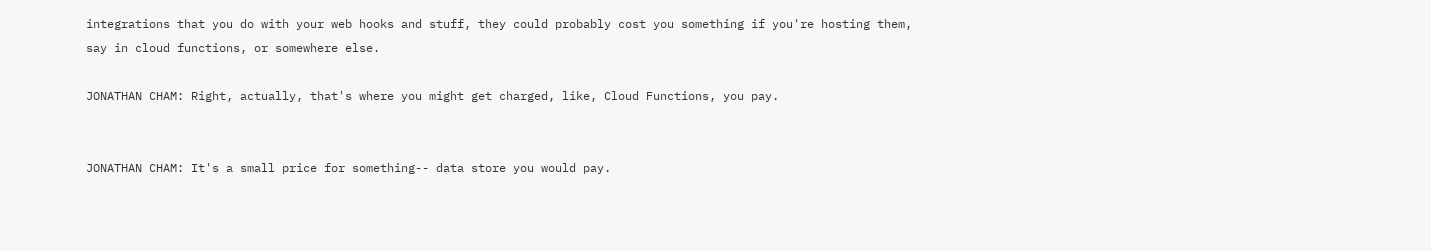integrations that you do with your web hooks and stuff, they could probably cost you something if you're hosting them, say in cloud functions, or somewhere else.

JONATHAN CHAM: Right, actually, that's where you might get charged, like, Cloud Functions, you pay.


JONATHAN CHAM: It's a small price for something-- data store you would pay.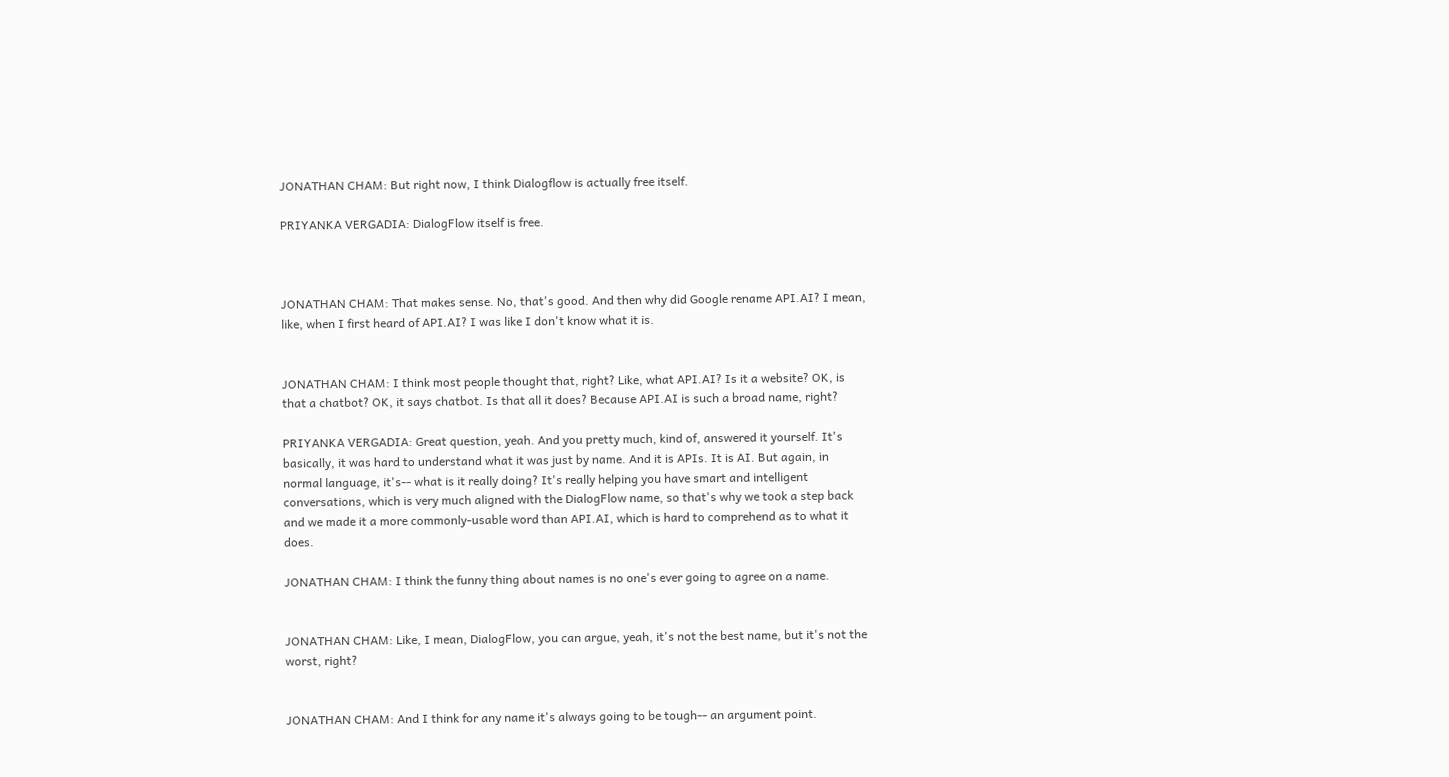JONATHAN CHAM: But right now, I think Dialogflow is actually free itself.

PRIYANKA VERGADIA: DialogFlow itself is free.



JONATHAN CHAM: That makes sense. No, that's good. And then why did Google rename API.AI? I mean, like, when I first heard of API.AI? I was like I don't know what it is.


JONATHAN CHAM: I think most people thought that, right? Like, what API.AI? Is it a website? OK, is that a chatbot? OK, it says chatbot. Is that all it does? Because API.AI is such a broad name, right?

PRIYANKA VERGADIA: Great question, yeah. And you pretty much, kind of, answered it yourself. It's basically, it was hard to understand what it was just by name. And it is APIs. It is AI. But again, in normal language, it's-- what is it really doing? It's really helping you have smart and intelligent conversations, which is very much aligned with the DialogFlow name, so that's why we took a step back and we made it a more commonly-usable word than API.AI, which is hard to comprehend as to what it does.

JONATHAN CHAM: I think the funny thing about names is no one's ever going to agree on a name.


JONATHAN CHAM: Like, I mean, DialogFlow, you can argue, yeah, it's not the best name, but it's not the worst, right?


JONATHAN CHAM: And I think for any name it's always going to be tough-- an argument point.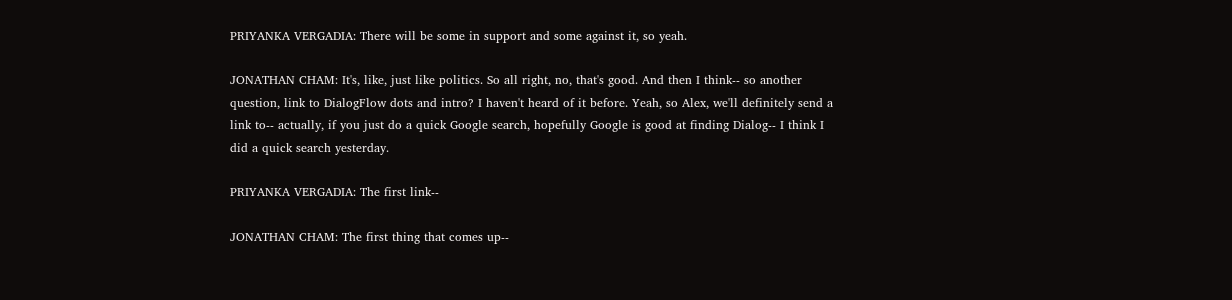PRIYANKA VERGADIA: There will be some in support and some against it, so yeah.

JONATHAN CHAM: It's, like, just like politics. So all right, no, that's good. And then I think-- so another question, link to DialogFlow dots and intro? I haven't heard of it before. Yeah, so Alex, we'll definitely send a link to-- actually, if you just do a quick Google search, hopefully Google is good at finding Dialog-- I think I did a quick search yesterday.

PRIYANKA VERGADIA: The first link--

JONATHAN CHAM: The first thing that comes up--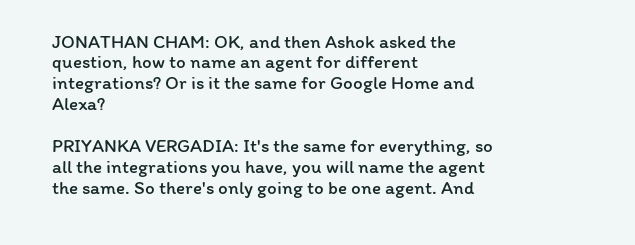JONATHAN CHAM: OK, and then Ashok asked the question, how to name an agent for different integrations? Or is it the same for Google Home and Alexa?

PRIYANKA VERGADIA: It's the same for everything, so all the integrations you have, you will name the agent the same. So there's only going to be one agent. And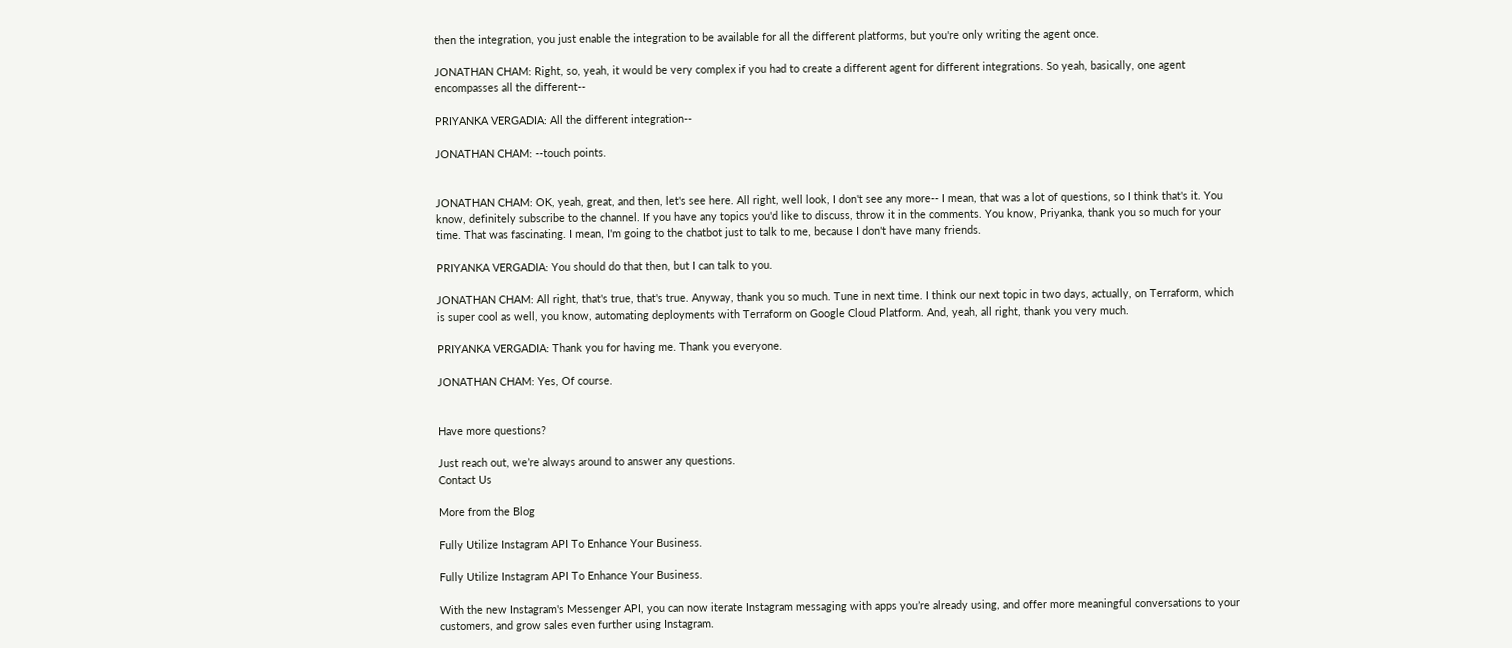then the integration, you just enable the integration to be available for all the different platforms, but you're only writing the agent once.

JONATHAN CHAM: Right, so, yeah, it would be very complex if you had to create a different agent for different integrations. So yeah, basically, one agent encompasses all the different--

PRIYANKA VERGADIA: All the different integration--

JONATHAN CHAM: --touch points.


JONATHAN CHAM: OK, yeah, great, and then, let's see here. All right, well look, I don't see any more-- I mean, that was a lot of questions, so I think that's it. You know, definitely subscribe to the channel. If you have any topics you'd like to discuss, throw it in the comments. You know, Priyanka, thank you so much for your time. That was fascinating. I mean, I'm going to the chatbot just to talk to me, because I don't have many friends.

PRIYANKA VERGADIA: You should do that then, but I can talk to you.

JONATHAN CHAM: All right, that's true, that's true. Anyway, thank you so much. Tune in next time. I think our next topic in two days, actually, on Terraform, which is super cool as well, you know, automating deployments with Terraform on Google Cloud Platform. And, yeah, all right, thank you very much.

PRIYANKA VERGADIA: Thank you for having me. Thank you everyone.

JONATHAN CHAM: Yes, Of course.


Have more questions?

Just reach out, we’re always around to answer any questions.
Contact Us

More from the Blog

Fully Utilize Instagram API To Enhance Your Business.

Fully Utilize Instagram API To Enhance Your Business.

With the new Instagram's Messenger API, you can now iterate Instagram messaging with apps you’re already using, and offer more meaningful conversations to your customers, and grow sales even further using Instagram.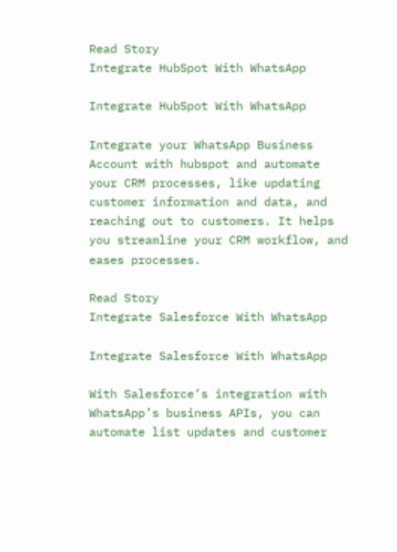Read Story
Integrate HubSpot With WhatsApp

Integrate HubSpot With WhatsApp

Integrate your WhatsApp Business Account with hubspot and automate your CRM processes, like updating customer information and data, and reaching out to customers. It helps you streamline your CRM workflow, and eases processes.

Read Story
Integrate Salesforce With WhatsApp

Integrate Salesforce With WhatsApp

With Salesforce’s integration with WhatsApp’s business APIs, you can automate list updates and customer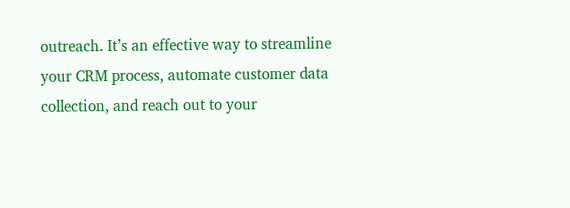outreach. It’s an effective way to streamline your CRM process, automate customer data collection, and reach out to your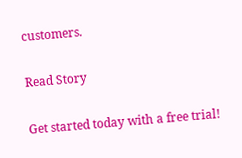customers.

Read Story

Get started today with a free trial!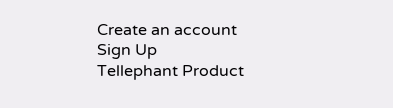Create an account
Sign Up
Tellephant Product